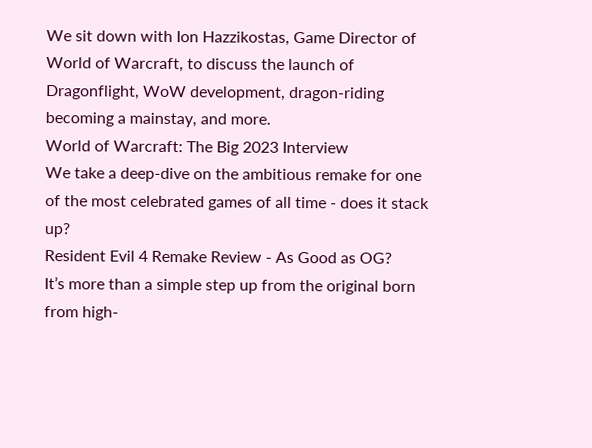We sit down with Ion Hazzikostas, Game Director of World of Warcraft, to discuss the launch of Dragonflight, WoW development, dragon-riding becoming a mainstay, and more.
World of Warcraft: The Big 2023 Interview
We take a deep-dive on the ambitious remake for one of the most celebrated games of all time - does it stack up?
Resident Evil 4 Remake Review - As Good as OG?
It’s more than a simple step up from the original born from high-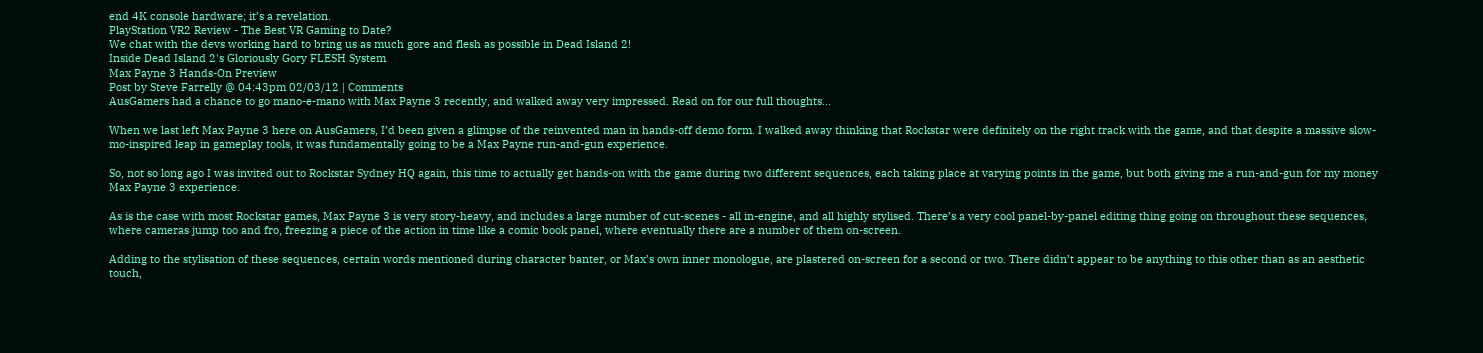end 4K console hardware; it’s a revelation.
PlayStation VR2 Review - The Best VR Gaming to Date?
We chat with the devs working hard to bring us as much gore and flesh as possible in Dead Island 2!
Inside Dead Island 2's Gloriously Gory FLESH System
Max Payne 3 Hands-On Preview
Post by Steve Farrelly @ 04:43pm 02/03/12 | Comments
AusGamers had a chance to go mano-e-mano with Max Payne 3 recently, and walked away very impressed. Read on for our full thoughts...

When we last left Max Payne 3 here on AusGamers, I’d been given a glimpse of the reinvented man in hands-off demo form. I walked away thinking that Rockstar were definitely on the right track with the game, and that despite a massive slow-mo-inspired leap in gameplay tools, it was fundamentally going to be a Max Payne run-and-gun experience.

So, not so long ago I was invited out to Rockstar Sydney HQ again, this time to actually get hands-on with the game during two different sequences, each taking place at varying points in the game, but both giving me a run-and-gun for my money Max Payne 3 experience.

As is the case with most Rockstar games, Max Payne 3 is very story-heavy, and includes a large number of cut-scenes - all in-engine, and all highly stylised. There’s a very cool panel-by-panel editing thing going on throughout these sequences, where cameras jump too and fro, freezing a piece of the action in time like a comic book panel, where eventually there are a number of them on-screen.

Adding to the stylisation of these sequences, certain words mentioned during character banter, or Max’s own inner monologue, are plastered on-screen for a second or two. There didn’t appear to be anything to this other than as an aesthetic touch,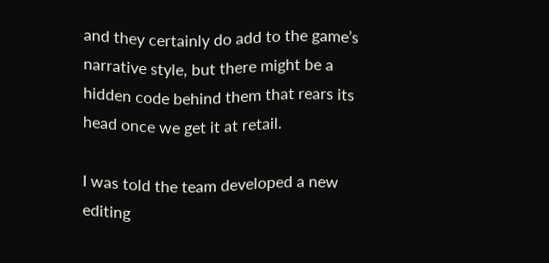and they certainly do add to the game’s narrative style, but there might be a hidden code behind them that rears its head once we get it at retail.

I was told the team developed a new editing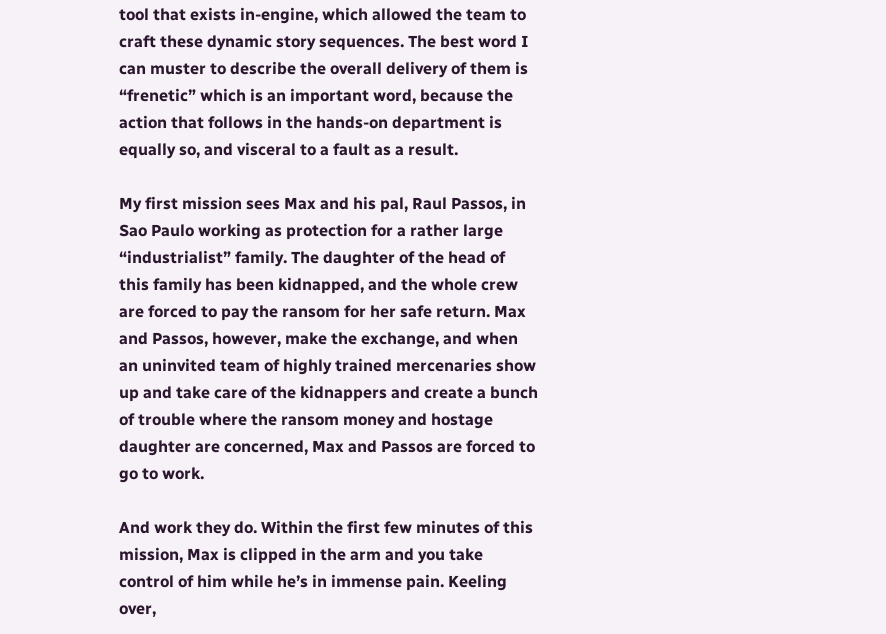tool that exists in-engine, which allowed the team to craft these dynamic story sequences. The best word I can muster to describe the overall delivery of them is “frenetic” which is an important word, because the action that follows in the hands-on department is equally so, and visceral to a fault as a result.

My first mission sees Max and his pal, Raul Passos, in Sao Paulo working as protection for a rather large “industrialist” family. The daughter of the head of this family has been kidnapped, and the whole crew are forced to pay the ransom for her safe return. Max and Passos, however, make the exchange, and when an uninvited team of highly trained mercenaries show up and take care of the kidnappers and create a bunch of trouble where the ransom money and hostage daughter are concerned, Max and Passos are forced to go to work.

And work they do. Within the first few minutes of this mission, Max is clipped in the arm and you take control of him while he’s in immense pain. Keeling over,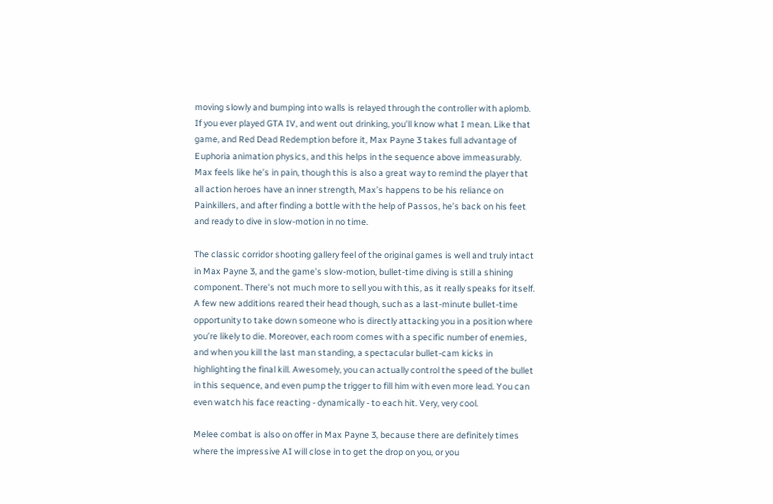moving slowly and bumping into walls is relayed through the controller with aplomb. If you ever played GTA IV, and went out drinking, you’ll know what I mean. Like that game, and Red Dead Redemption before it, Max Payne 3 takes full advantage of Euphoria animation physics, and this helps in the sequence above immeasurably. Max feels like he’s in pain, though this is also a great way to remind the player that all action heroes have an inner strength, Max’s happens to be his reliance on Painkillers, and after finding a bottle with the help of Passos, he’s back on his feet and ready to dive in slow-motion in no time.

The classic corridor shooting gallery feel of the original games is well and truly intact in Max Payne 3, and the game’s slow-motion, bullet-time diving is still a shining component. There’s not much more to sell you with this, as it really speaks for itself. A few new additions reared their head though, such as a last-minute bullet-time opportunity to take down someone who is directly attacking you in a position where you’re likely to die. Moreover, each room comes with a specific number of enemies, and when you kill the last man standing, a spectacular bullet-cam kicks in highlighting the final kill. Awesomely, you can actually control the speed of the bullet in this sequence, and even pump the trigger to fill him with even more lead. You can even watch his face reacting - dynamically - to each hit. Very, very cool.

Melee combat is also on offer in Max Payne 3, because there are definitely times where the impressive AI will close in to get the drop on you, or you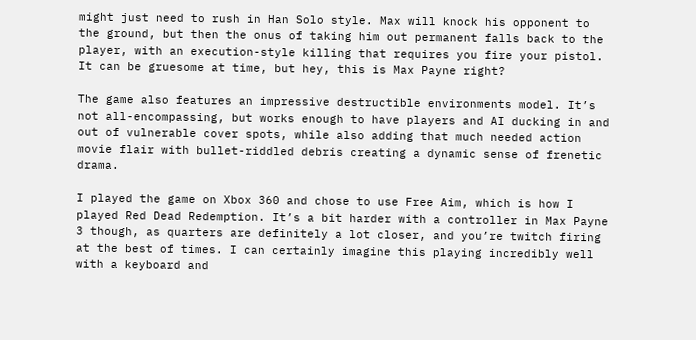might just need to rush in Han Solo style. Max will knock his opponent to the ground, but then the onus of taking him out permanent falls back to the player, with an execution-style killing that requires you fire your pistol. It can be gruesome at time, but hey, this is Max Payne right?

The game also features an impressive destructible environments model. It’s not all-encompassing, but works enough to have players and AI ducking in and out of vulnerable cover spots, while also adding that much needed action movie flair with bullet-riddled debris creating a dynamic sense of frenetic drama.

I played the game on Xbox 360 and chose to use Free Aim, which is how I played Red Dead Redemption. It’s a bit harder with a controller in Max Payne 3 though, as quarters are definitely a lot closer, and you’re twitch firing at the best of times. I can certainly imagine this playing incredibly well with a keyboard and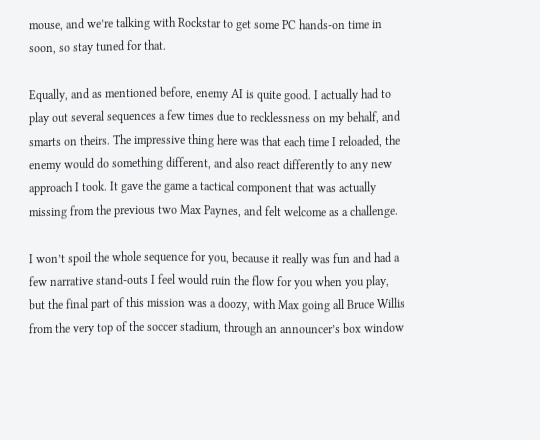mouse, and we’re talking with Rockstar to get some PC hands-on time in soon, so stay tuned for that.

Equally, and as mentioned before, enemy AI is quite good. I actually had to play out several sequences a few times due to recklessness on my behalf, and smarts on theirs. The impressive thing here was that each time I reloaded, the enemy would do something different, and also react differently to any new approach I took. It gave the game a tactical component that was actually missing from the previous two Max Paynes, and felt welcome as a challenge.

I won’t spoil the whole sequence for you, because it really was fun and had a few narrative stand-outs I feel would ruin the flow for you when you play, but the final part of this mission was a doozy, with Max going all Bruce Willis from the very top of the soccer stadium, through an announcer’s box window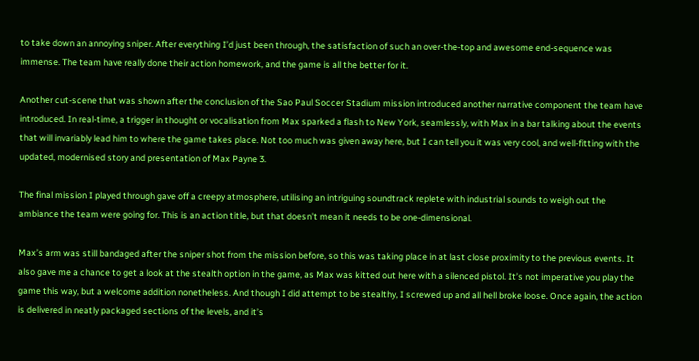to take down an annoying sniper. After everything I’d just been through, the satisfaction of such an over-the-top and awesome end-sequence was immense. The team have really done their action homework, and the game is all the better for it.

Another cut-scene that was shown after the conclusion of the Sao Paul Soccer Stadium mission introduced another narrative component the team have introduced. In real-time, a trigger in thought or vocalisation from Max sparked a flash to New York, seamlessly, with Max in a bar talking about the events that will invariably lead him to where the game takes place. Not too much was given away here, but I can tell you it was very cool, and well-fitting with the updated, modernised story and presentation of Max Payne 3.

The final mission I played through gave off a creepy atmosphere, utilising an intriguing soundtrack replete with industrial sounds to weigh out the ambiance the team were going for. This is an action title, but that doesn’t mean it needs to be one-dimensional.

Max’s arm was still bandaged after the sniper shot from the mission before, so this was taking place in at last close proximity to the previous events. It also gave me a chance to get a look at the stealth option in the game, as Max was kitted out here with a silenced pistol. It’s not imperative you play the game this way, but a welcome addition nonetheless. And though I did attempt to be stealthy, I screwed up and all hell broke loose. Once again, the action is delivered in neatly packaged sections of the levels, and it’s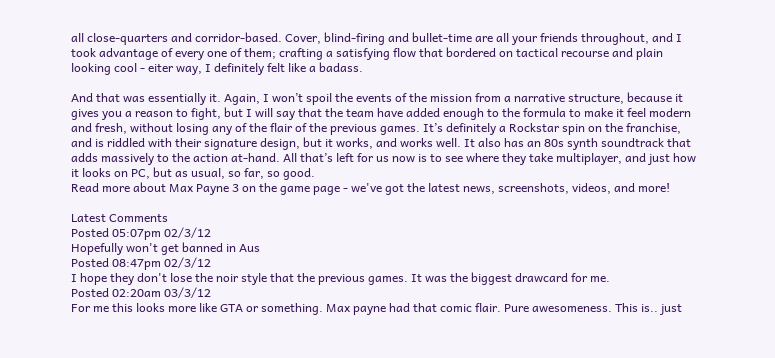all close-quarters and corridor-based. Cover, blind-firing and bullet-time are all your friends throughout, and I took advantage of every one of them; crafting a satisfying flow that bordered on tactical recourse and plain looking cool - eiter way, I definitely felt like a badass.

And that was essentially it. Again, I won’t spoil the events of the mission from a narrative structure, because it gives you a reason to fight, but I will say that the team have added enough to the formula to make it feel modern and fresh, without losing any of the flair of the previous games. It’s definitely a Rockstar spin on the franchise, and is riddled with their signature design, but it works, and works well. It also has an 80s synth soundtrack that adds massively to the action at-hand. All that’s left for us now is to see where they take multiplayer, and just how it looks on PC, but as usual, so far, so good.
Read more about Max Payne 3 on the game page - we've got the latest news, screenshots, videos, and more!

Latest Comments
Posted 05:07pm 02/3/12
Hopefully won't get banned in Aus
Posted 08:47pm 02/3/12
I hope they don't lose the noir style that the previous games. It was the biggest drawcard for me.
Posted 02:20am 03/3/12
For me this looks more like GTA or something. Max payne had that comic flair. Pure awesomeness. This is.. just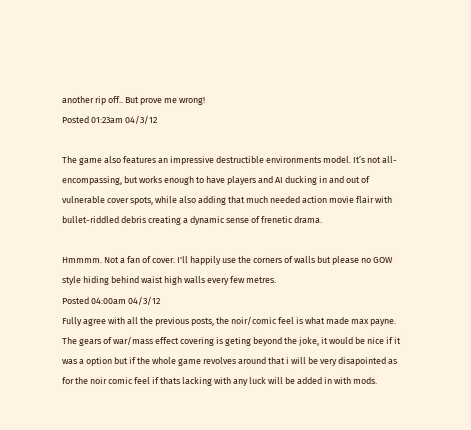another rip off.. But prove me wrong!
Posted 01:23am 04/3/12

The game also features an impressive destructible environments model. It’s not all-encompassing, but works enough to have players and AI ducking in and out of vulnerable cover spots, while also adding that much needed action movie flair with bullet-riddled debris creating a dynamic sense of frenetic drama.

Hmmmm. Not a fan of cover. I'll happily use the corners of walls but please no GOW style hiding behind waist high walls every few metres.
Posted 04:00am 04/3/12
Fully agree with all the previous posts, the noir/comic feel is what made max payne. The gears of war/mass effect covering is geting beyond the joke, it would be nice if it was a option but if the whole game revolves around that i will be very disapointed as for the noir comic feel if thats lacking with any luck will be added in with mods.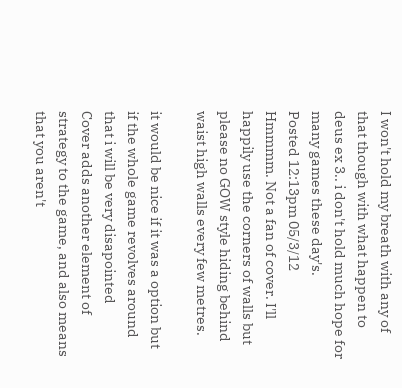I won't hold my breath with any of that though with what happen to deus ex 3.. i don't hold much hope for many games these day's.
Posted 12:13pm 05/3/12
Hmmmm. Not a fan of cover. I'll happily use the corners of walls but please no GOW style hiding behind waist high walls every few metres.

it would be nice if it was a option but if the whole game revolves around that i will be very disapointed
Cover adds another element of strategy to the game, and also means that you aren't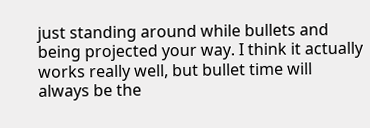just standing around while bullets and being projected your way. I think it actually works really well, but bullet time will always be the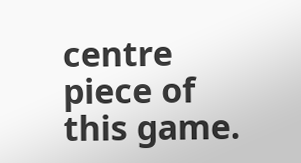centre piece of this game.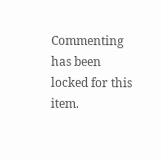Commenting has been locked for this item.